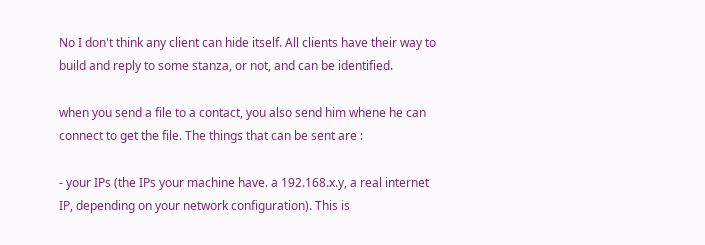No I don't think any client can hide itself. All clients have their way to build and reply to some stanza, or not, and can be identified.

when you send a file to a contact, you also send him whene he can connect to get the file. The things that can be sent are :

- your IPs (the IPs your machine have. a 192.168.x.y, a real internet IP, depending on your network configuration). This is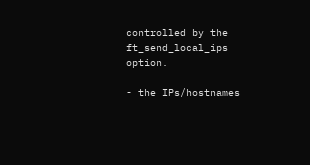controlled by the ft_send_local_ips option.

- the IPs/hostnames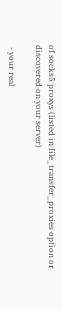of socks5 proxys (listed in file_transfer_proxies option or discovered on your server)

 - your real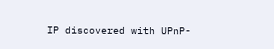IP discovered with UPnP-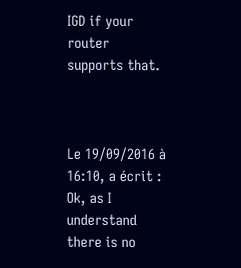IGD if your router supports that.



Le 19/09/2016 à 16:10, a écrit :
Ok, as I understand there is no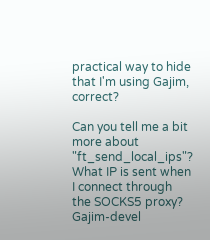practical way to hide that I'm using Gajim, correct?

Can you tell me a bit more about "ft_send_local_ips"? What IP is sent when I connect through the SOCKS5 proxy?
Gajim-devel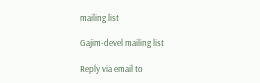mailing list

Gajim-devel mailing list

Reply via email to